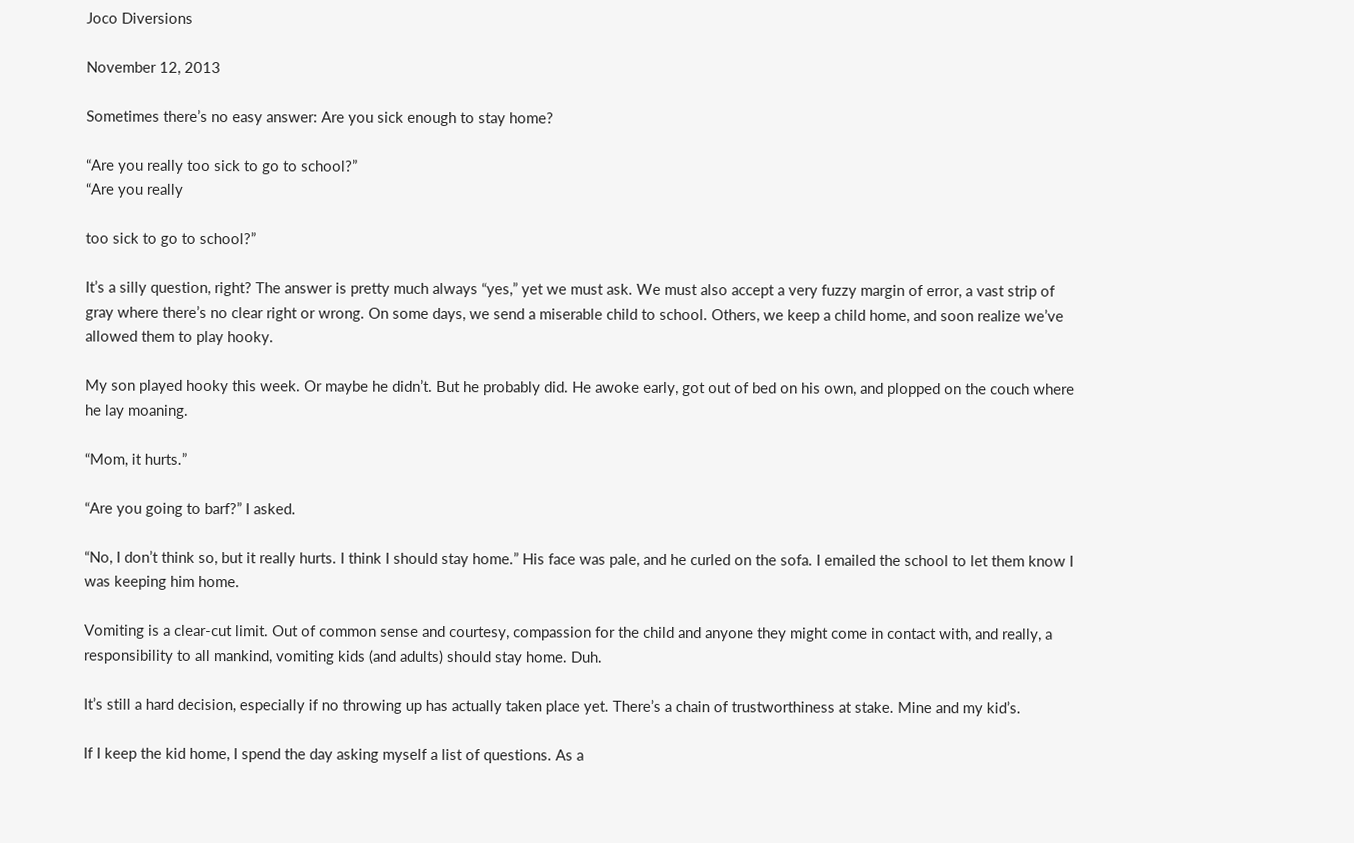Joco Diversions

November 12, 2013

Sometimes there’s no easy answer: Are you sick enough to stay home?

“Are you really too sick to go to school?”
“Are you really

too sick to go to school?”

It’s a silly question, right? The answer is pretty much always “yes,” yet we must ask. We must also accept a very fuzzy margin of error, a vast strip of gray where there’s no clear right or wrong. On some days, we send a miserable child to school. Others, we keep a child home, and soon realize we’ve allowed them to play hooky.

My son played hooky this week. Or maybe he didn’t. But he probably did. He awoke early, got out of bed on his own, and plopped on the couch where he lay moaning.

“Mom, it hurts.”

“Are you going to barf?” I asked.

“No, I don’t think so, but it really hurts. I think I should stay home.” His face was pale, and he curled on the sofa. I emailed the school to let them know I was keeping him home.

Vomiting is a clear-cut limit. Out of common sense and courtesy, compassion for the child and anyone they might come in contact with, and really, a responsibility to all mankind, vomiting kids (and adults) should stay home. Duh.

It’s still a hard decision, especially if no throwing up has actually taken place yet. There’s a chain of trustworthiness at stake. Mine and my kid’s.

If I keep the kid home, I spend the day asking myself a list of questions. As a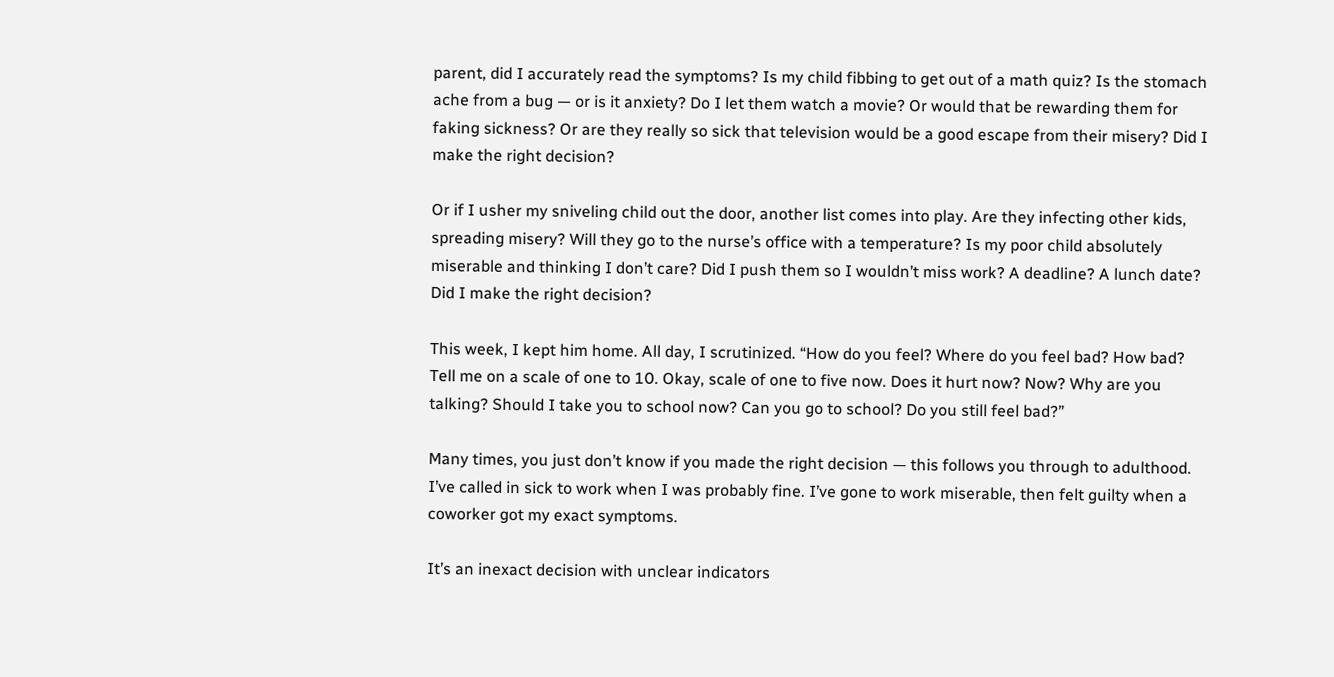parent, did I accurately read the symptoms? Is my child fibbing to get out of a math quiz? Is the stomach ache from a bug — or is it anxiety? Do I let them watch a movie? Or would that be rewarding them for faking sickness? Or are they really so sick that television would be a good escape from their misery? Did I make the right decision?

Or if I usher my sniveling child out the door, another list comes into play. Are they infecting other kids, spreading misery? Will they go to the nurse’s office with a temperature? Is my poor child absolutely miserable and thinking I don’t care? Did I push them so I wouldn’t miss work? A deadline? A lunch date? Did I make the right decision?

This week, I kept him home. All day, I scrutinized. “How do you feel? Where do you feel bad? How bad? Tell me on a scale of one to 10. Okay, scale of one to five now. Does it hurt now? Now? Why are you talking? Should I take you to school now? Can you go to school? Do you still feel bad?”

Many times, you just don’t know if you made the right decision — this follows you through to adulthood. I’ve called in sick to work when I was probably fine. I’ve gone to work miserable, then felt guilty when a coworker got my exact symptoms.

It’s an inexact decision with unclear indicators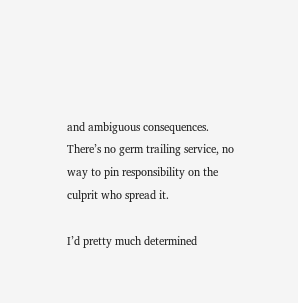and ambiguous consequences. There’s no germ trailing service, no way to pin responsibility on the culprit who spread it.

I’d pretty much determined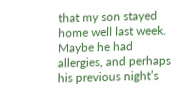that my son stayed home well last week. Maybe he had allergies, and perhaps his previous night’s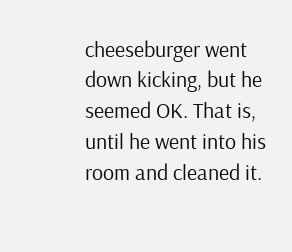cheeseburger went down kicking, but he seemed OK. That is, until he went into his room and cleaned it.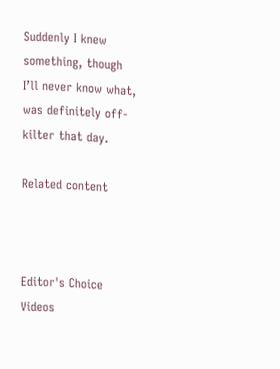Suddenly I knew something, though I’ll never know what, was definitely off-kilter that day.

Related content



Editor's Choice Videos